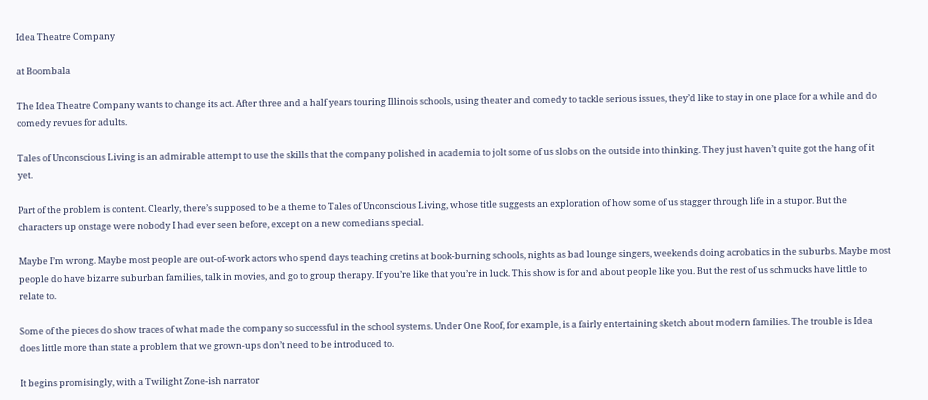Idea Theatre Company

at Boombala

The Idea Theatre Company wants to change its act. After three and a half years touring Illinois schools, using theater and comedy to tackle serious issues, they’d like to stay in one place for a while and do comedy revues for adults.

Tales of Unconscious Living is an admirable attempt to use the skills that the company polished in academia to jolt some of us slobs on the outside into thinking. They just haven’t quite got the hang of it yet.

Part of the problem is content. Clearly, there’s supposed to be a theme to Tales of Unconscious Living, whose title suggests an exploration of how some of us stagger through life in a stupor. But the characters up onstage were nobody I had ever seen before, except on a new comedians special.

Maybe I’m wrong. Maybe most people are out-of-work actors who spend days teaching cretins at book-burning schools, nights as bad lounge singers, weekends doing acrobatics in the suburbs. Maybe most people do have bizarre suburban families, talk in movies, and go to group therapy. If you’re like that you’re in luck. This show is for and about people like you. But the rest of us schmucks have little to relate to.

Some of the pieces do show traces of what made the company so successful in the school systems. Under One Roof, for example, is a fairly entertaining sketch about modern families. The trouble is Idea does little more than state a problem that we grown-ups don’t need to be introduced to.

It begins promisingly, with a Twilight Zone-ish narrator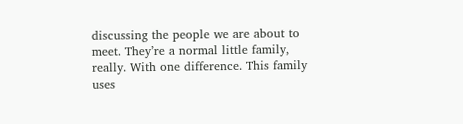discussing the people we are about to meet. They’re a normal little family, really. With one difference. This family uses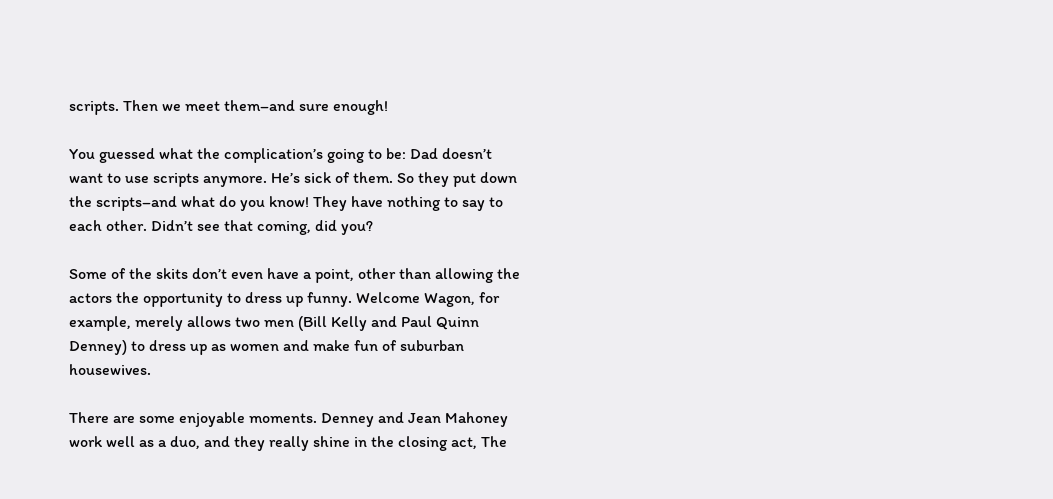scripts. Then we meet them–and sure enough!

You guessed what the complication’s going to be: Dad doesn’t want to use scripts anymore. He’s sick of them. So they put down the scripts–and what do you know! They have nothing to say to each other. Didn’t see that coming, did you?

Some of the skits don’t even have a point, other than allowing the actors the opportunity to dress up funny. Welcome Wagon, for example, merely allows two men (Bill Kelly and Paul Quinn Denney) to dress up as women and make fun of suburban housewives.

There are some enjoyable moments. Denney and Jean Mahoney work well as a duo, and they really shine in the closing act, The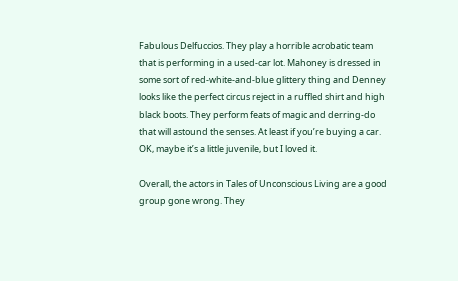Fabulous Delfuccios. They play a horrible acrobatic team that is performing in a used-car lot. Mahoney is dressed in some sort of red-white-and-blue glittery thing and Denney looks like the perfect circus reject in a ruffled shirt and high black boots. They perform feats of magic and derring-do that will astound the senses. At least if you’re buying a car. OK, maybe it’s a little juvenile, but I loved it.

Overall, the actors in Tales of Unconscious Living are a good group gone wrong. They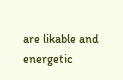are likable and energetic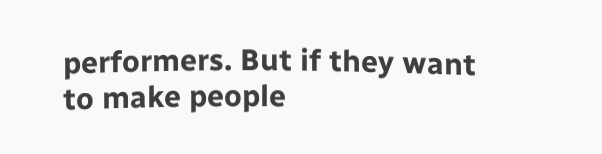performers. But if they want to make people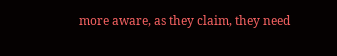more aware, as they claim, they need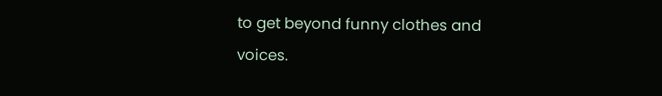to get beyond funny clothes and voices.